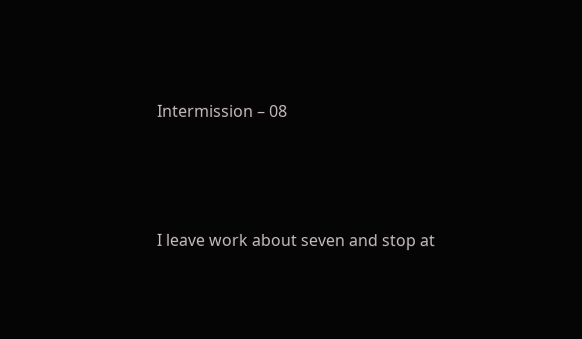Intermission – 08



I leave work about seven and stop at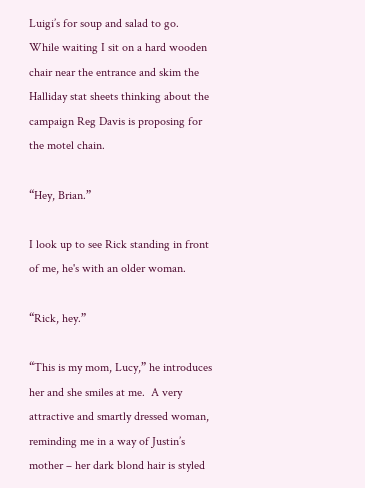Luigi’s for soup and salad to go.  While waiting I sit on a hard wooden chair near the entrance and skim the Halliday stat sheets thinking about the campaign Reg Davis is proposing for the motel chain.

“Hey, Brian.”

I look up to see Rick standing in front of me, he's with an older woman.

“Rick, hey.”

“This is my mom, Lucy,” he introduces her and she smiles at me.  A very attractive and smartly dressed woman, reminding me in a way of Justin’s mother – her dark blond hair is styled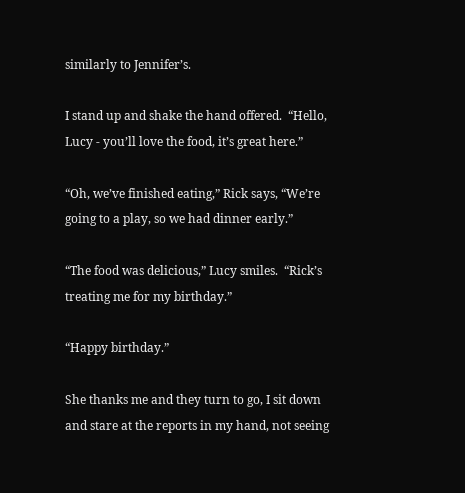similarly to Jennifer’s.

I stand up and shake the hand offered.  “Hello, Lucy - you’ll love the food, it’s great here.”

“Oh, we’ve finished eating,” Rick says, “We’re going to a play, so we had dinner early.”

“The food was delicious,” Lucy smiles.  “Rick’s treating me for my birthday.”

“Happy birthday.”

She thanks me and they turn to go, I sit down and stare at the reports in my hand, not seeing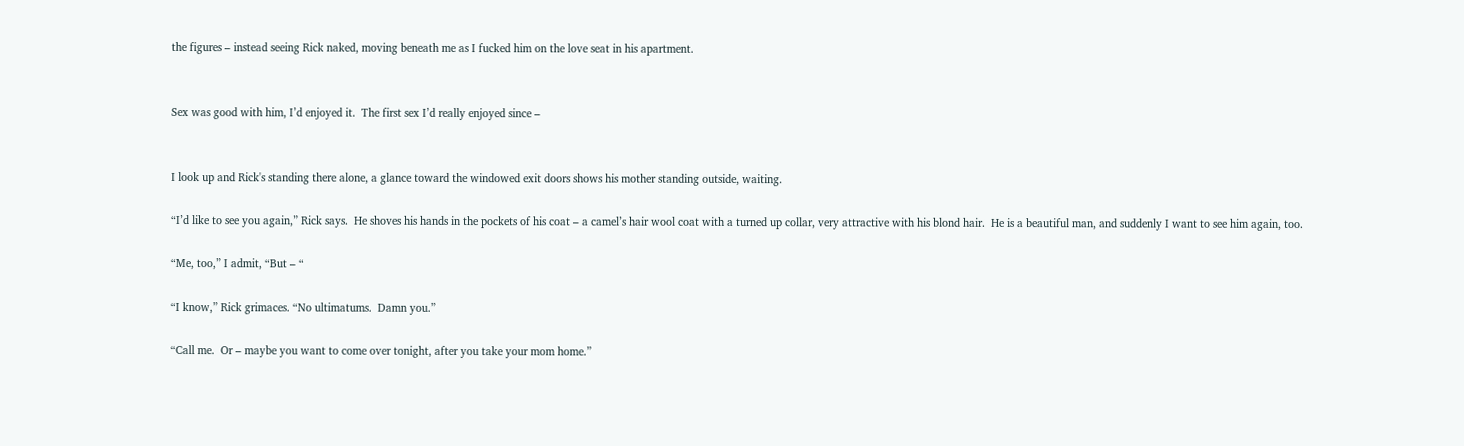the figures – instead seeing Rick naked, moving beneath me as I fucked him on the love seat in his apartment.


Sex was good with him, I’d enjoyed it.  The first sex I’d really enjoyed since –


I look up and Rick's standing there alone, a glance toward the windowed exit doors shows his mother standing outside, waiting.

“I’d like to see you again,” Rick says.  He shoves his hands in the pockets of his coat – a camel’s hair wool coat with a turned up collar, very attractive with his blond hair.  He is a beautiful man, and suddenly I want to see him again, too.

“Me, too,” I admit, “But – “

“I know,” Rick grimaces. “No ultimatums.  Damn you.”

“Call me.  Or – maybe you want to come over tonight, after you take your mom home.”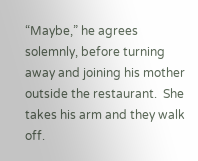“Maybe,” he agrees solemnly, before turning away and joining his mother outside the restaurant.  She takes his arm and they walk off.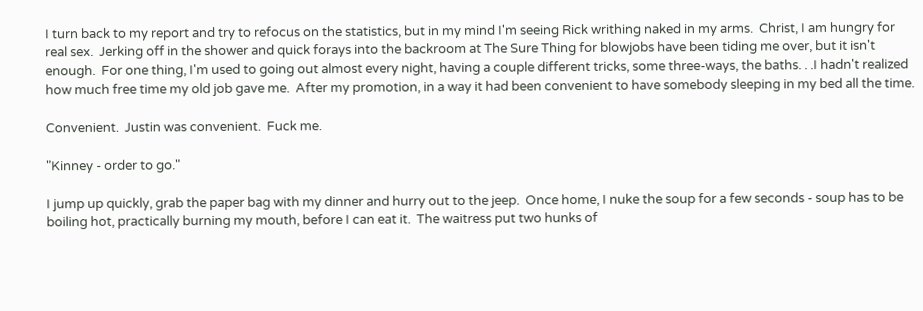I turn back to my report and try to refocus on the statistics, but in my mind I'm seeing Rick writhing naked in my arms.  Christ, I am hungry for real sex.  Jerking off in the shower and quick forays into the backroom at The Sure Thing for blowjobs have been tiding me over, but it isn't enough.  For one thing, I'm used to going out almost every night, having a couple different tricks, some three-ways, the baths. . .I hadn't realized how much free time my old job gave me.  After my promotion, in a way it had been convenient to have somebody sleeping in my bed all the time.

Convenient.  Justin was convenient.  Fuck me.

"Kinney - order to go."

I jump up quickly, grab the paper bag with my dinner and hurry out to the jeep.  Once home, I nuke the soup for a few seconds - soup has to be boiling hot, practically burning my mouth, before I can eat it.  The waitress put two hunks of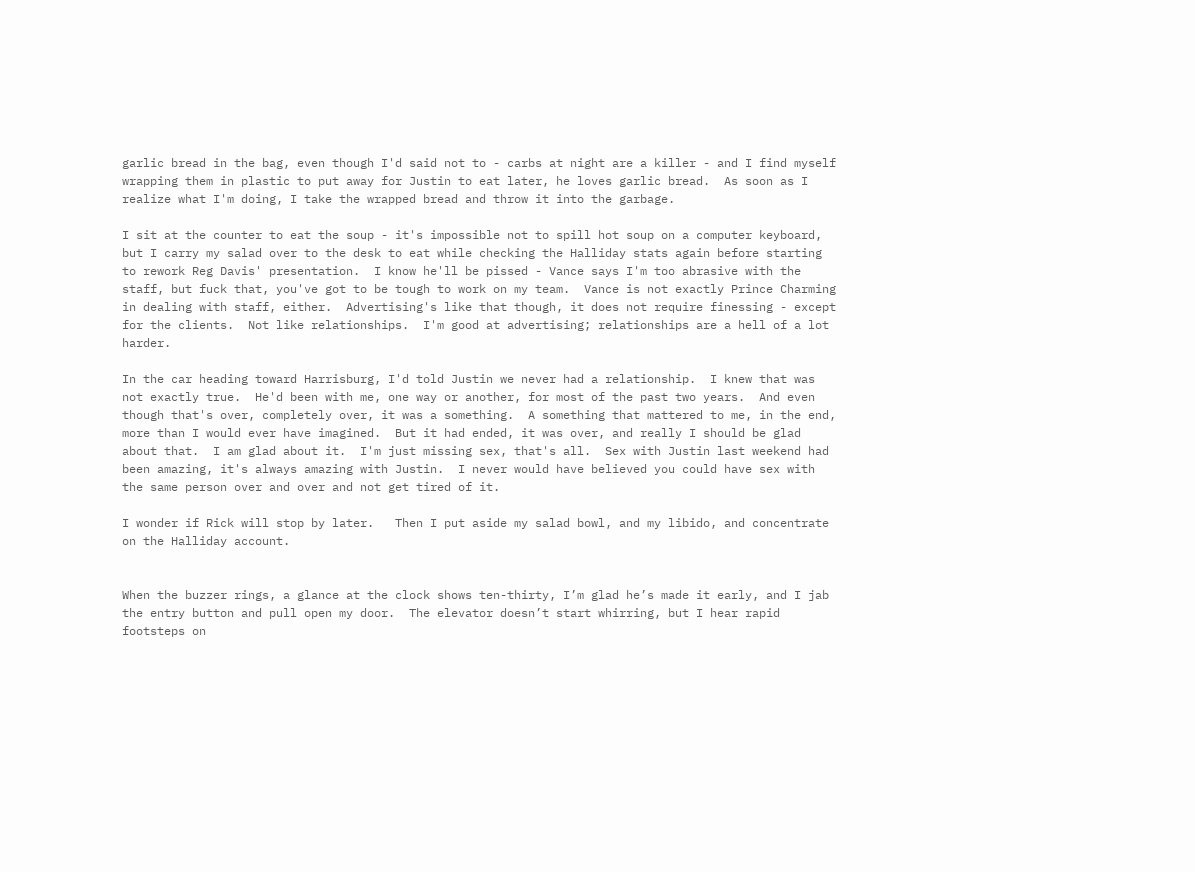garlic bread in the bag, even though I'd said not to - carbs at night are a killer - and I find myself wrapping them in plastic to put away for Justin to eat later, he loves garlic bread.  As soon as I realize what I'm doing, I take the wrapped bread and throw it into the garbage.

I sit at the counter to eat the soup - it's impossible not to spill hot soup on a computer keyboard, but I carry my salad over to the desk to eat while checking the Halliday stats again before starting to rework Reg Davis' presentation.  I know he'll be pissed - Vance says I'm too abrasive with the staff, but fuck that, you've got to be tough to work on my team.  Vance is not exactly Prince Charming in dealing with staff, either.  Advertising's like that though, it does not require finessing - except for the clients.  Not like relationships.  I'm good at advertising; relationships are a hell of a lot harder.

In the car heading toward Harrisburg, I'd told Justin we never had a relationship.  I knew that was not exactly true.  He'd been with me, one way or another, for most of the past two years.  And even though that's over, completely over, it was a something.  A something that mattered to me, in the end, more than I would ever have imagined.  But it had ended, it was over, and really I should be glad about that.  I am glad about it.  I'm just missing sex, that's all.  Sex with Justin last weekend had been amazing, it's always amazing with Justin.  I never would have believed you could have sex with the same person over and over and not get tired of it.

I wonder if Rick will stop by later.   Then I put aside my salad bowl, and my libido, and concentrate on the Halliday account.


When the buzzer rings, a glance at the clock shows ten-thirty, I’m glad he’s made it early, and I jab the entry button and pull open my door.  The elevator doesn’t start whirring, but I hear rapid footsteps on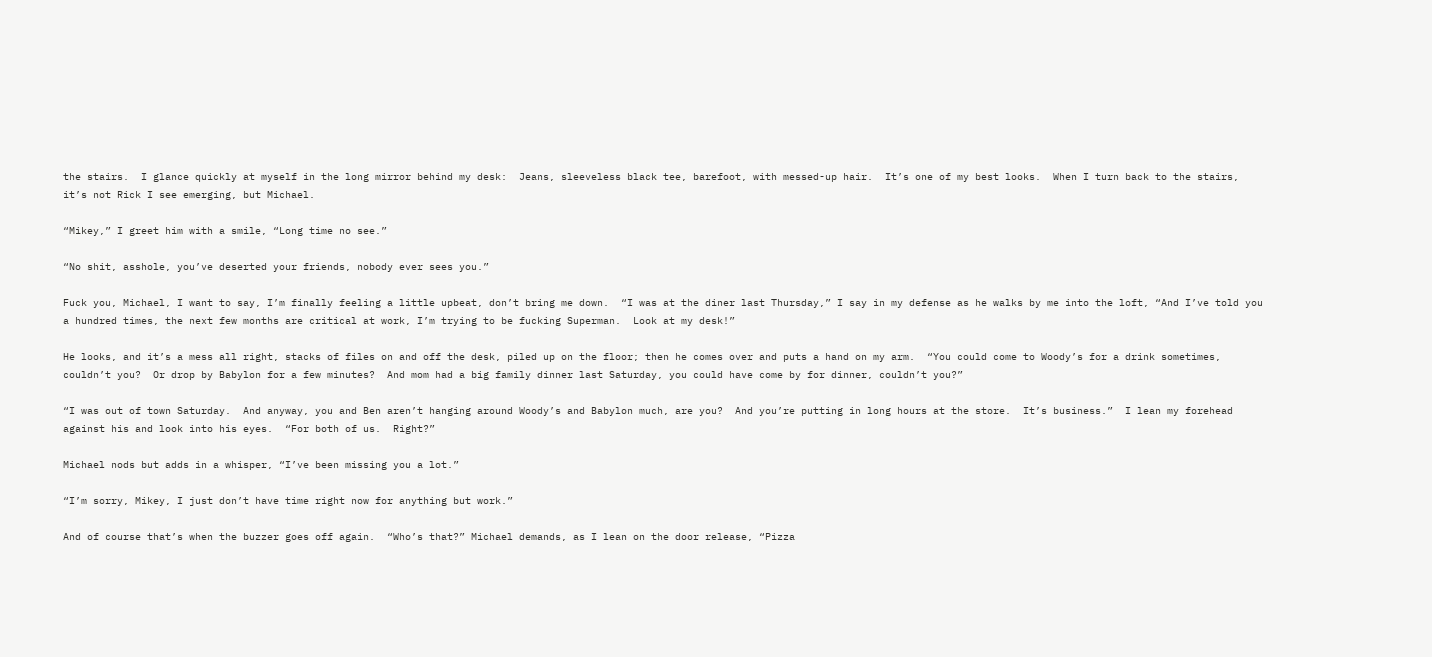the stairs.  I glance quickly at myself in the long mirror behind my desk:  Jeans, sleeveless black tee, barefoot, with messed-up hair.  It’s one of my best looks.  When I turn back to the stairs, it’s not Rick I see emerging, but Michael.

“Mikey,” I greet him with a smile, “Long time no see.”

“No shit, asshole, you’ve deserted your friends, nobody ever sees you.”

Fuck you, Michael, I want to say, I’m finally feeling a little upbeat, don’t bring me down.  “I was at the diner last Thursday,” I say in my defense as he walks by me into the loft, “And I’ve told you a hundred times, the next few months are critical at work, I’m trying to be fucking Superman.  Look at my desk!”

He looks, and it’s a mess all right, stacks of files on and off the desk, piled up on the floor; then he comes over and puts a hand on my arm.  “You could come to Woody’s for a drink sometimes, couldn’t you?  Or drop by Babylon for a few minutes?  And mom had a big family dinner last Saturday, you could have come by for dinner, couldn’t you?”

“I was out of town Saturday.  And anyway, you and Ben aren’t hanging around Woody’s and Babylon much, are you?  And you’re putting in long hours at the store.  It’s business.”  I lean my forehead against his and look into his eyes.  “For both of us.  Right?”

Michael nods but adds in a whisper, “I’ve been missing you a lot.”

“I’m sorry, Mikey, I just don’t have time right now for anything but work.”

And of course that’s when the buzzer goes off again.  “Who’s that?” Michael demands, as I lean on the door release, “Pizza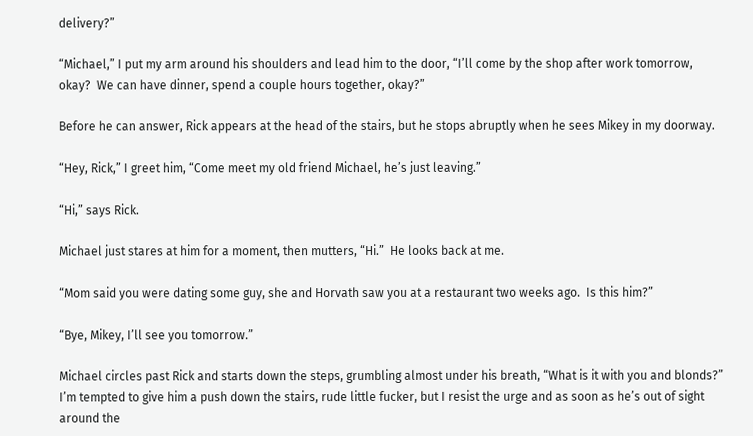delivery?”

“Michael,” I put my arm around his shoulders and lead him to the door, “I’ll come by the shop after work tomorrow, okay?  We can have dinner, spend a couple hours together, okay?”

Before he can answer, Rick appears at the head of the stairs, but he stops abruptly when he sees Mikey in my doorway.

“Hey, Rick,” I greet him, “Come meet my old friend Michael, he’s just leaving.”

“Hi,” says Rick.

Michael just stares at him for a moment, then mutters, “Hi.”  He looks back at me.

“Mom said you were dating some guy, she and Horvath saw you at a restaurant two weeks ago.  Is this him?”

“Bye, Mikey, I’ll see you tomorrow.”

Michael circles past Rick and starts down the steps, grumbling almost under his breath, “What is it with you and blonds?”  I’m tempted to give him a push down the stairs, rude little fucker, but I resist the urge and as soon as he’s out of sight around the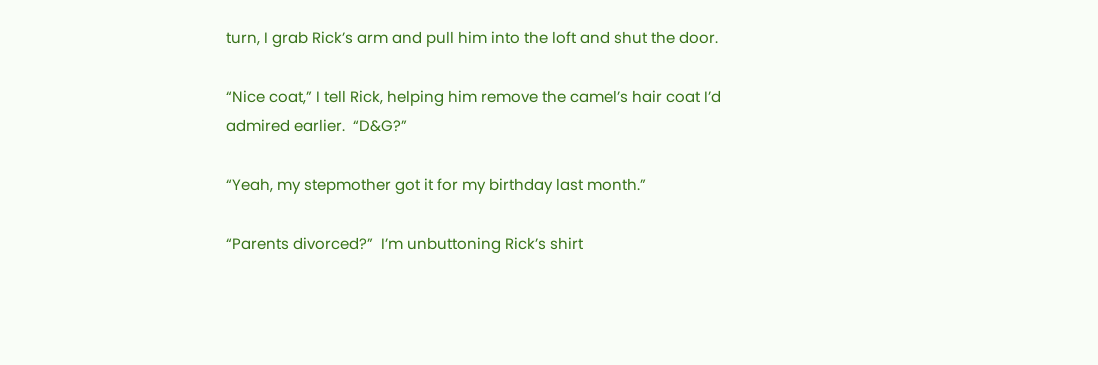turn, I grab Rick’s arm and pull him into the loft and shut the door.

“Nice coat,” I tell Rick, helping him remove the camel’s hair coat I’d admired earlier.  “D&G?”

“Yeah, my stepmother got it for my birthday last month.”

“Parents divorced?”  I’m unbuttoning Rick’s shirt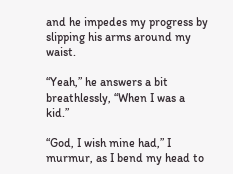and he impedes my progress by slipping his arms around my waist.

“Yeah,” he answers a bit breathlessly, “When I was a kid.”

“God, I wish mine had,” I murmur, as I bend my head to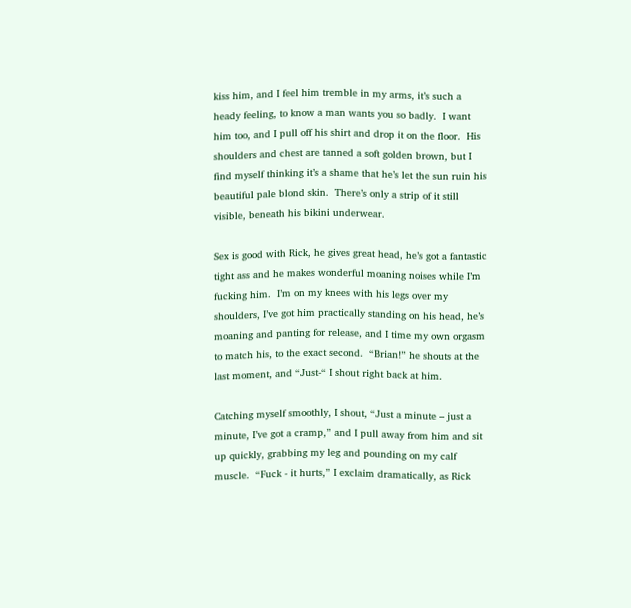kiss him, and I feel him tremble in my arms, it’s such a heady feeling, to know a man wants you so badly.  I want him too, and I pull off his shirt and drop it on the floor.  His shoulders and chest are tanned a soft golden brown, but I find myself thinking it’s a shame that he’s let the sun ruin his beautiful pale blond skin.  There’s only a strip of it still visible, beneath his bikini underwear.

Sex is good with Rick, he gives great head, he’s got a fantastic tight ass and he makes wonderful moaning noises while I’m fucking him.  I’m on my knees with his legs over my shoulders, I’ve got him practically standing on his head, he’s moaning and panting for release, and I time my own orgasm to match his, to the exact second.  “Brian!” he shouts at the last moment, and “Just-“ I shout right back at him.

Catching myself smoothly, I shout, “Just a minute – just a minute, I’ve got a cramp,” and I pull away from him and sit up quickly, grabbing my leg and pounding on my calf muscle.  “Fuck - it hurts,” I exclaim dramatically, as Rick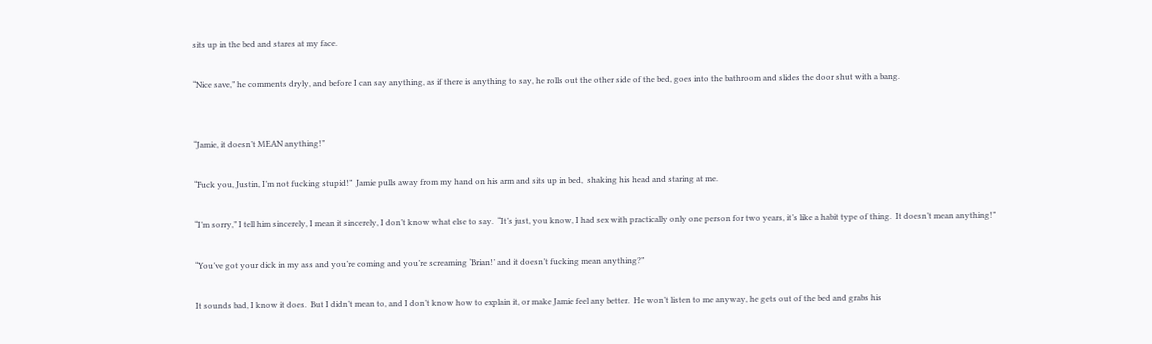sits up in the bed and stares at my face.

“Nice save,” he comments dryly, and before I can say anything, as if there is anything to say, he rolls out the other side of the bed, goes into the bathroom and slides the door shut with a bang.


“Jamie, it doesn’t MEAN anything!”

“Fuck you, Justin, I’m not fucking stupid!”  Jamie pulls away from my hand on his arm and sits up in bed,  shaking his head and staring at me.

“I’m sorry,” I tell him sincerely, I mean it sincerely, I don’t know what else to say.  “It’s just, you know, I had sex with practically only one person for two years, it’s like a habit type of thing.  It doesn’t mean anything!”

“You’ve got your dick in my ass and you’re coming and you’re screaming ‘Brian!’ and it doesn’t fucking mean anything?”

It sounds bad, I know it does.  But I didn’t mean to, and I don’t know how to explain it, or make Jamie feel any better.  He won’t listen to me anyway, he gets out of the bed and grabs his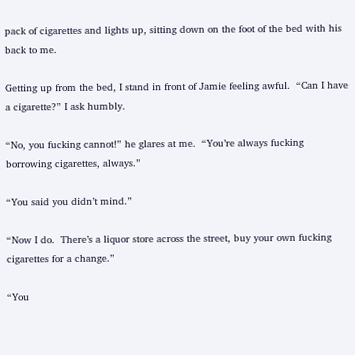pack of cigarettes and lights up, sitting down on the foot of the bed with his back to me.

Getting up from the bed, I stand in front of Jamie feeling awful.  “Can I have a cigarette?” I ask humbly.

“No, you fucking cannot!” he glares at me.  “You’re always fucking borrowing cigarettes, always.”

“You said you didn’t mind.”

“Now I do.  There’s a liquor store across the street, buy your own fucking cigarettes for a change.”

“You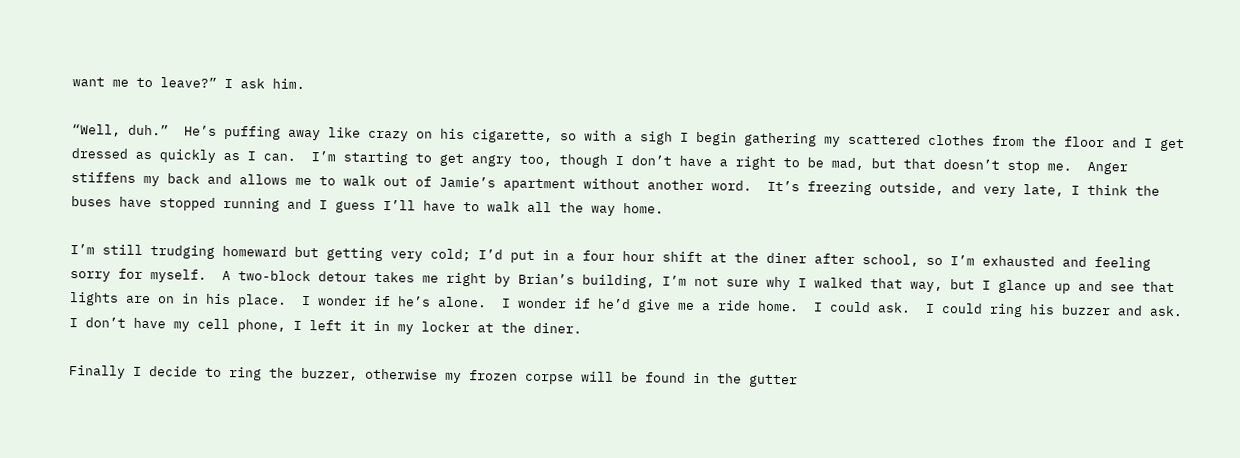want me to leave?” I ask him.

“Well, duh.”  He’s puffing away like crazy on his cigarette, so with a sigh I begin gathering my scattered clothes from the floor and I get dressed as quickly as I can.  I’m starting to get angry too, though I don’t have a right to be mad, but that doesn’t stop me.  Anger stiffens my back and allows me to walk out of Jamie’s apartment without another word.  It’s freezing outside, and very late, I think the buses have stopped running and I guess I’ll have to walk all the way home.

I’m still trudging homeward but getting very cold; I’d put in a four hour shift at the diner after school, so I’m exhausted and feeling sorry for myself.  A two-block detour takes me right by Brian’s building, I’m not sure why I walked that way, but I glance up and see that lights are on in his place.  I wonder if he’s alone.  I wonder if he’d give me a ride home.  I could ask.  I could ring his buzzer and ask.  I don’t have my cell phone, I left it in my locker at the diner.

Finally I decide to ring the buzzer, otherwise my frozen corpse will be found in the gutter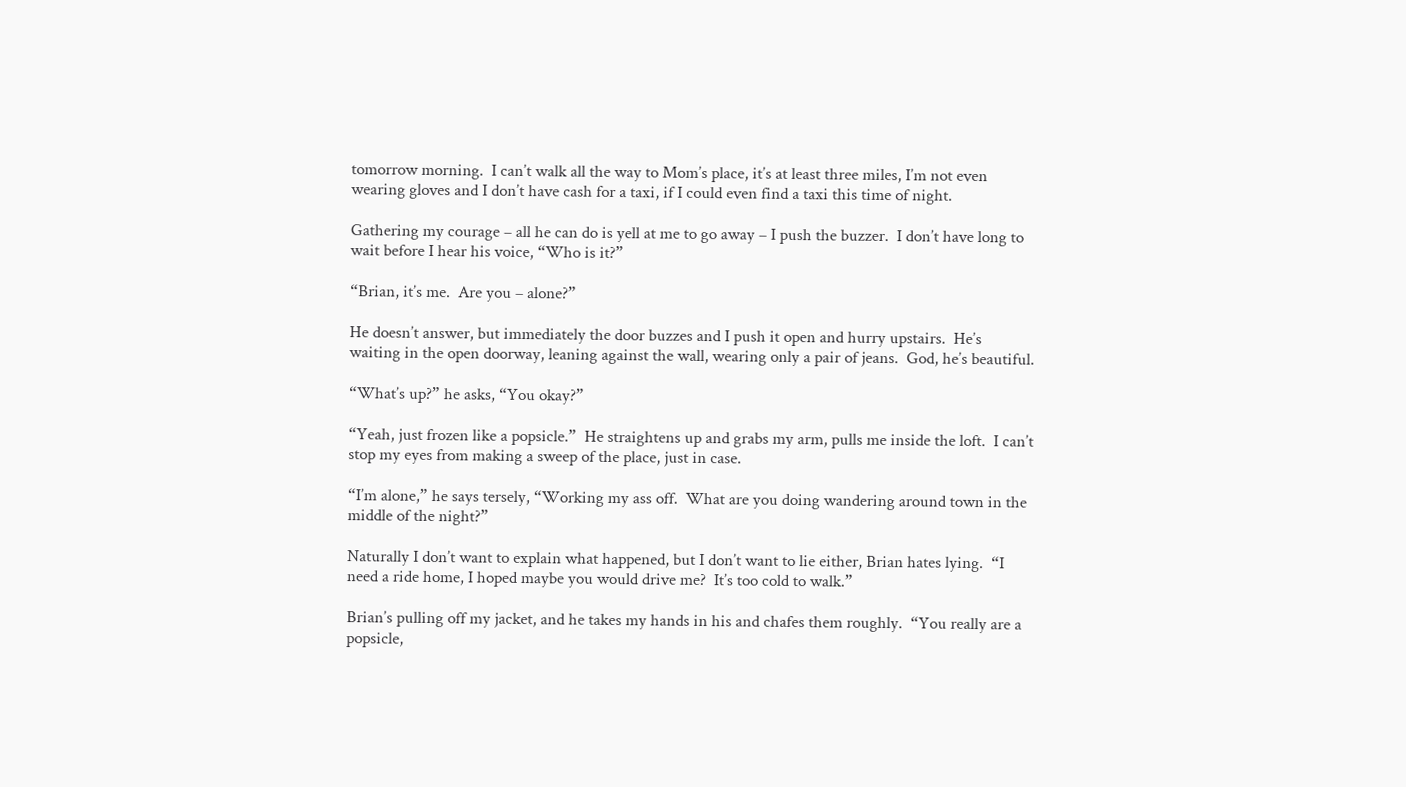tomorrow morning.  I can’t walk all the way to Mom’s place, it’s at least three miles, I’m not even wearing gloves and I don’t have cash for a taxi, if I could even find a taxi this time of night.

Gathering my courage – all he can do is yell at me to go away – I push the buzzer.  I don’t have long to wait before I hear his voice, “Who is it?”

“Brian, it’s me.  Are you – alone?”

He doesn’t answer, but immediately the door buzzes and I push it open and hurry upstairs.  He’s waiting in the open doorway, leaning against the wall, wearing only a pair of jeans.  God, he’s beautiful.

“What’s up?” he asks, “You okay?”

“Yeah, just frozen like a popsicle.”  He straightens up and grabs my arm, pulls me inside the loft.  I can’t stop my eyes from making a sweep of the place, just in case.

“I’m alone,” he says tersely, “Working my ass off.  What are you doing wandering around town in the middle of the night?”

Naturally I don’t want to explain what happened, but I don’t want to lie either, Brian hates lying.  “I need a ride home, I hoped maybe you would drive me?  It’s too cold to walk.”

Brian’s pulling off my jacket, and he takes my hands in his and chafes them roughly.  “You really are a popsicle,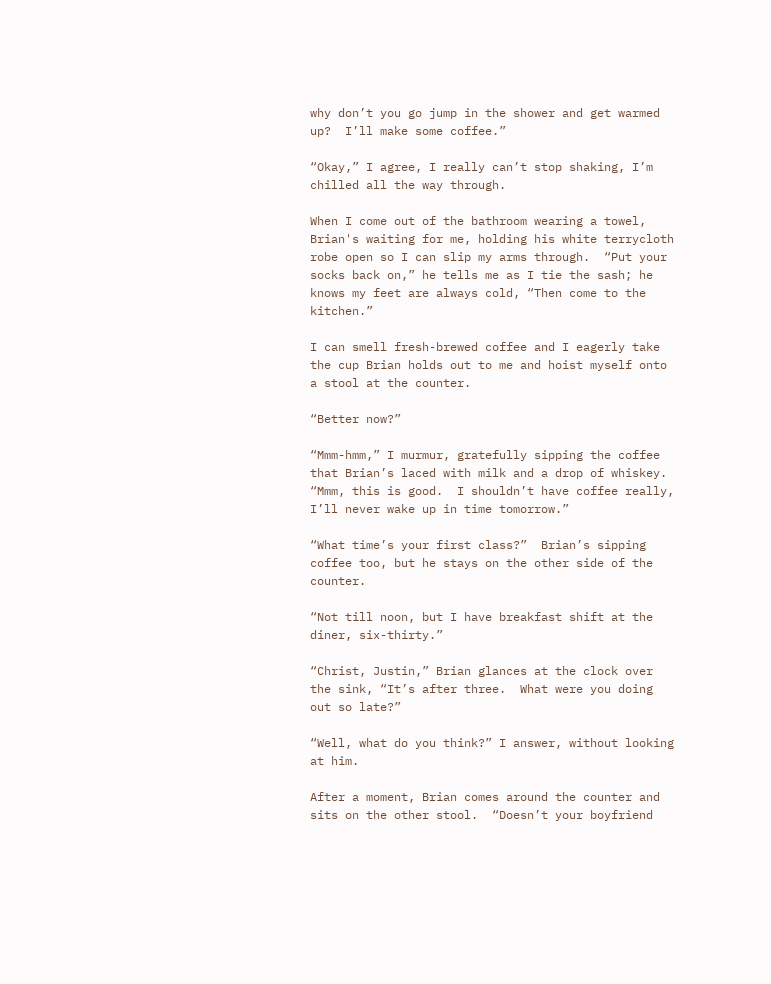why don’t you go jump in the shower and get warmed up?  I’ll make some coffee.”

“Okay,” I agree, I really can’t stop shaking, I’m chilled all the way through.

When I come out of the bathroom wearing a towel, Brian's waiting for me, holding his white terrycloth robe open so I can slip my arms through.  “Put your socks back on,” he tells me as I tie the sash; he knows my feet are always cold, “Then come to the kitchen.”

I can smell fresh-brewed coffee and I eagerly take the cup Brian holds out to me and hoist myself onto a stool at the counter.

“Better now?”

“Mmm-hmm,” I murmur, gratefully sipping the coffee that Brian’s laced with milk and a drop of whiskey.  “Mmm, this is good.  I shouldn’t have coffee really, I’ll never wake up in time tomorrow.”

“What time’s your first class?”  Brian’s sipping coffee too, but he stays on the other side of the counter.

“Not till noon, but I have breakfast shift at the diner, six-thirty.”

“Christ, Justin,” Brian glances at the clock over the sink, “It’s after three.  What were you doing out so late?”

“Well, what do you think?” I answer, without looking at him.

After a moment, Brian comes around the counter and sits on the other stool.  “Doesn’t your boyfriend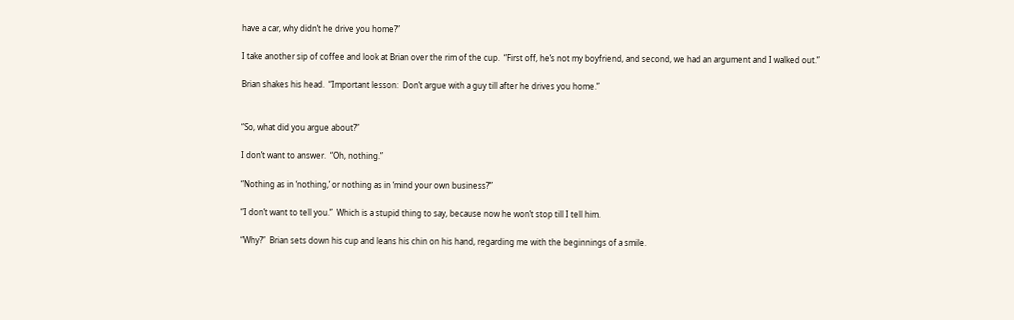have a car, why didn’t he drive you home?”

I take another sip of coffee and look at Brian over the rim of the cup.  “First off, he’s not my boyfriend, and second, we had an argument and I walked out.”

Brian shakes his head.  “Important lesson:  Don’t argue with a guy till after he drives you home.”


“So, what did you argue about?”

I don’t want to answer.  “Oh, nothing.”

“Nothing as in ‘nothing,’ or nothing as in ‘mind your own business?’”

“I don’t want to tell you.”  Which is a stupid thing to say, because now he won’t stop till I tell him.

“Why?”  Brian sets down his cup and leans his chin on his hand, regarding me with the beginnings of a smile.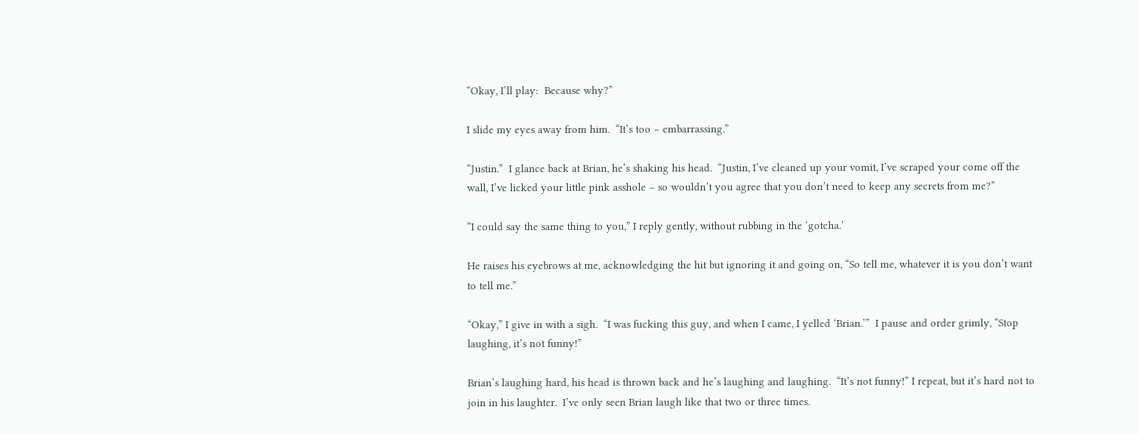“Okay, I’ll play:  Because why?”

I slide my eyes away from him.  “It’s too – embarrassing.”

“Justin.”  I glance back at Brian, he’s shaking his head.  “Justin, I’ve cleaned up your vomit, I’ve scraped your come off the wall, I’ve licked your little pink asshole – so wouldn’t you agree that you don’t need to keep any secrets from me?”

“I could say the same thing to you,” I reply gently, without rubbing in the ‘gotcha.’

He raises his eyebrows at me, acknowledging the hit but ignoring it and going on, “So tell me, whatever it is you don’t want to tell me.”

“Okay,” I give in with a sigh.  “I was fucking this guy, and when I came, I yelled ‘Brian.’”  I pause and order grimly, “Stop laughing, it’s not funny!”

Brian’s laughing hard, his head is thrown back and he’s laughing and laughing.  “It’s not funny!” I repeat, but it’s hard not to join in his laughter.  I’ve only seen Brian laugh like that two or three times.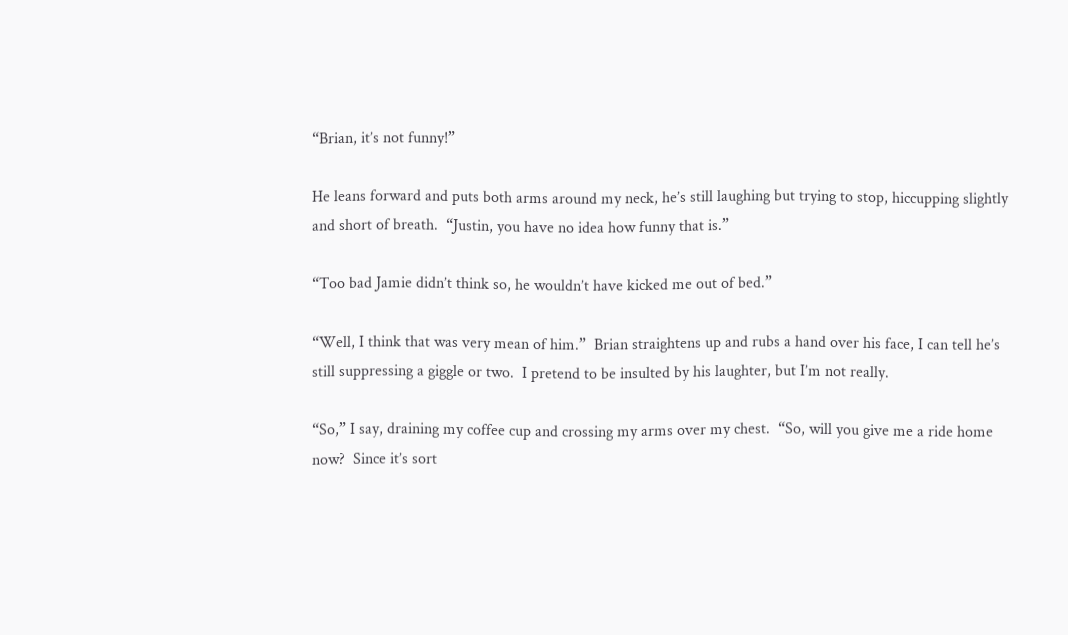“Brian, it’s not funny!”

He leans forward and puts both arms around my neck, he’s still laughing but trying to stop, hiccupping slightly and short of breath.  “Justin, you have no idea how funny that is.”

“Too bad Jamie didn’t think so, he wouldn’t have kicked me out of bed.”

“Well, I think that was very mean of him.”  Brian straightens up and rubs a hand over his face, I can tell he’s still suppressing a giggle or two.  I pretend to be insulted by his laughter, but I’m not really.

“So,” I say, draining my coffee cup and crossing my arms over my chest.  “So, will you give me a ride home now?  Since it’s sort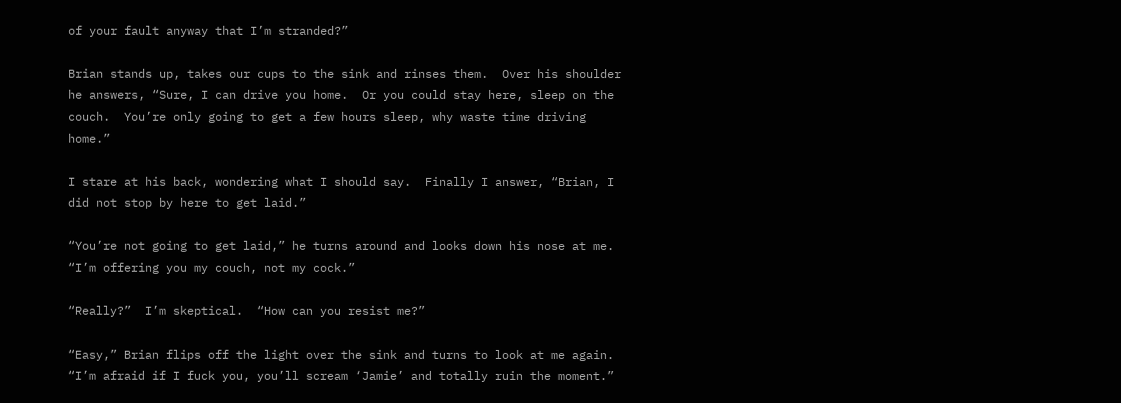of your fault anyway that I’m stranded?”

Brian stands up, takes our cups to the sink and rinses them.  Over his shoulder he answers, “Sure, I can drive you home.  Or you could stay here, sleep on the couch.  You’re only going to get a few hours sleep, why waste time driving home.”

I stare at his back, wondering what I should say.  Finally I answer, “Brian, I did not stop by here to get laid.”

“You’re not going to get laid,” he turns around and looks down his nose at me.  “I’m offering you my couch, not my cock.”

“Really?”  I’m skeptical.  “How can you resist me?”

“Easy,” Brian flips off the light over the sink and turns to look at me again.  “I’m afraid if I fuck you, you’ll scream ‘Jamie’ and totally ruin the moment.”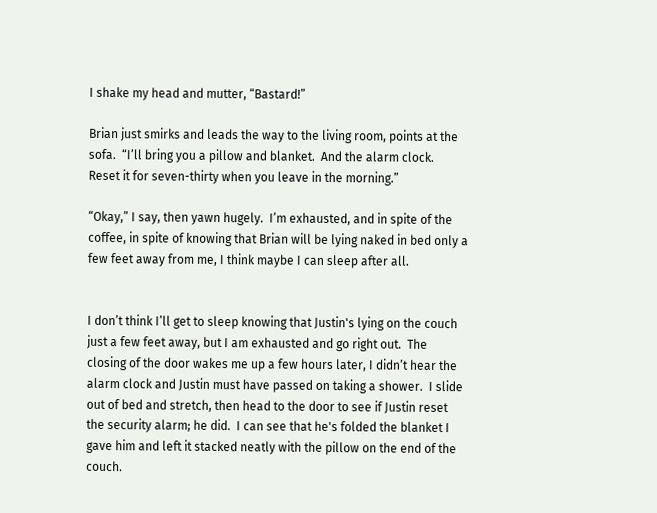I shake my head and mutter, “Bastard!”

Brian just smirks and leads the way to the living room, points at the sofa.  “I’ll bring you a pillow and blanket.  And the alarm clock.  Reset it for seven-thirty when you leave in the morning.”

“Okay,” I say, then yawn hugely.  I’m exhausted, and in spite of the coffee, in spite of knowing that Brian will be lying naked in bed only a few feet away from me, I think maybe I can sleep after all.


I don’t think I’ll get to sleep knowing that Justin's lying on the couch just a few feet away, but I am exhausted and go right out.  The closing of the door wakes me up a few hours later, I didn’t hear the alarm clock and Justin must have passed on taking a shower.  I slide out of bed and stretch, then head to the door to see if Justin reset the security alarm; he did.  I can see that he's folded the blanket I gave him and left it stacked neatly with the pillow on the end of the couch.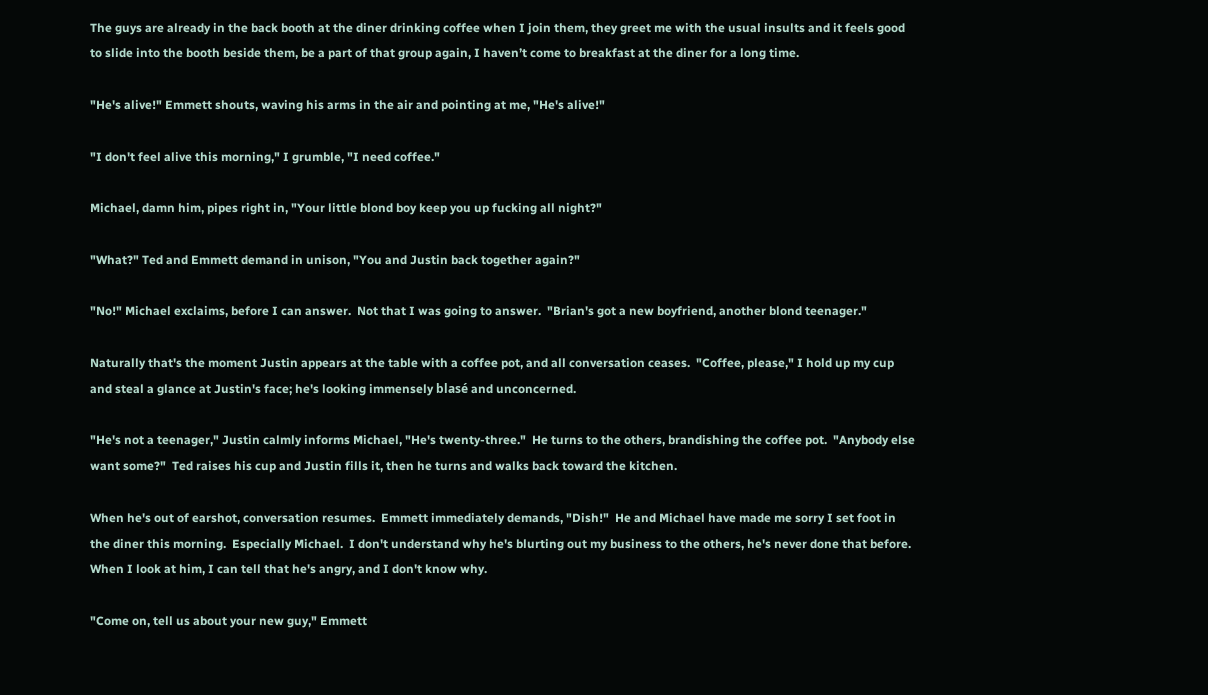The guys are already in the back booth at the diner drinking coffee when I join them, they greet me with the usual insults and it feels good to slide into the booth beside them, be a part of that group again, I haven’t come to breakfast at the diner for a long time.

"He's alive!" Emmett shouts, waving his arms in the air and pointing at me, "He's alive!"

"I don't feel alive this morning," I grumble, "I need coffee."

Michael, damn him, pipes right in, "Your little blond boy keep you up fucking all night?"

"What?" Ted and Emmett demand in unison, "You and Justin back together again?"

"No!" Michael exclaims, before I can answer.  Not that I was going to answer.  "Brian's got a new boyfriend, another blond teenager."

Naturally that's the moment Justin appears at the table with a coffee pot, and all conversation ceases.  "Coffee, please," I hold up my cup and steal a glance at Justin's face; he's looking immensely blasé and unconcerned.

"He's not a teenager," Justin calmly informs Michael, "He's twenty-three."  He turns to the others, brandishing the coffee pot.  "Anybody else want some?"  Ted raises his cup and Justin fills it, then he turns and walks back toward the kitchen.

When he's out of earshot, conversation resumes.  Emmett immediately demands, "Dish!"  He and Michael have made me sorry I set foot in the diner this morning.  Especially Michael.  I don't understand why he's blurting out my business to the others, he's never done that before.  When I look at him, I can tell that he's angry, and I don't know why.

"Come on, tell us about your new guy," Emmett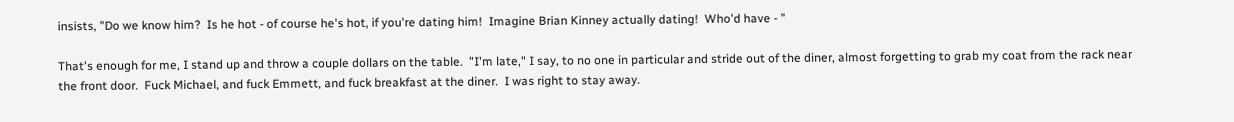insists, "Do we know him?  Is he hot - of course he's hot, if you're dating him!  Imagine Brian Kinney actually dating!  Who'd have - "

That's enough for me, I stand up and throw a couple dollars on the table.  "I'm late," I say, to no one in particular and stride out of the diner, almost forgetting to grab my coat from the rack near the front door.  Fuck Michael, and fuck Emmett, and fuck breakfast at the diner.  I was right to stay away.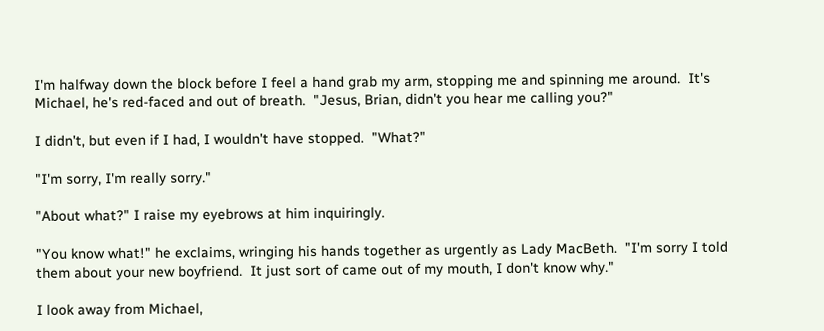I'm halfway down the block before I feel a hand grab my arm, stopping me and spinning me around.  It's Michael, he's red-faced and out of breath.  "Jesus, Brian, didn't you hear me calling you?"

I didn't, but even if I had, I wouldn't have stopped.  "What?"

"I'm sorry, I'm really sorry."

"About what?" I raise my eyebrows at him inquiringly.

"You know what!" he exclaims, wringing his hands together as urgently as Lady MacBeth.  "I'm sorry I told them about your new boyfriend.  It just sort of came out of my mouth, I don't know why."

I look away from Michael,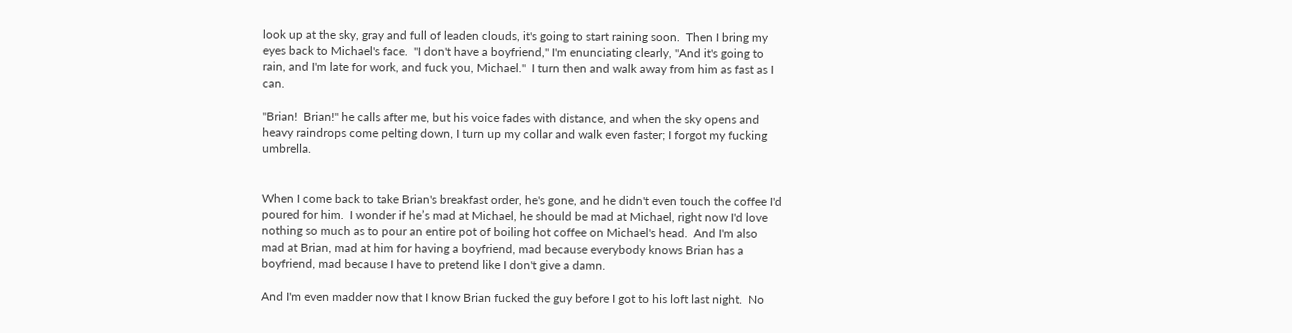look up at the sky, gray and full of leaden clouds, it's going to start raining soon.  Then I bring my eyes back to Michael's face.  "I don't have a boyfriend," I'm enunciating clearly, "And it's going to rain, and I'm late for work, and fuck you, Michael."  I turn then and walk away from him as fast as I can.

"Brian!  Brian!" he calls after me, but his voice fades with distance, and when the sky opens and heavy raindrops come pelting down, I turn up my collar and walk even faster; I forgot my fucking umbrella.


When I come back to take Brian's breakfast order, he's gone, and he didn't even touch the coffee I'd poured for him.  I wonder if he’s mad at Michael, he should be mad at Michael, right now I'd love nothing so much as to pour an entire pot of boiling hot coffee on Michael's head.  And I'm also mad at Brian, mad at him for having a boyfriend, mad because everybody knows Brian has a boyfriend, mad because I have to pretend like I don't give a damn.

And I'm even madder now that I know Brian fucked the guy before I got to his loft last night.  No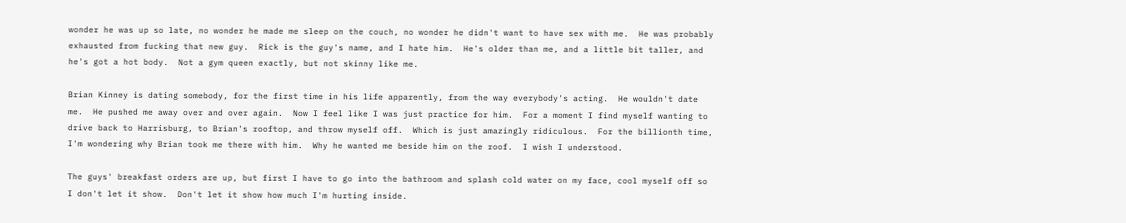wonder he was up so late, no wonder he made me sleep on the couch, no wonder he didn't want to have sex with me.  He was probably exhausted from fucking that new guy.  Rick is the guy's name, and I hate him.  He's older than me, and a little bit taller, and he's got a hot body.  Not a gym queen exactly, but not skinny like me.

Brian Kinney is dating somebody, for the first time in his life apparently, from the way everybody's acting.  He wouldn't date me.  He pushed me away over and over again.  Now I feel like I was just practice for him.  For a moment I find myself wanting to drive back to Harrisburg, to Brian's rooftop, and throw myself off.  Which is just amazingly ridiculous.  For the billionth time, I'm wondering why Brian took me there with him.  Why he wanted me beside him on the roof.  I wish I understood.

The guys' breakfast orders are up, but first I have to go into the bathroom and splash cold water on my face, cool myself off so I don't let it show.  Don't let it show how much I'm hurting inside.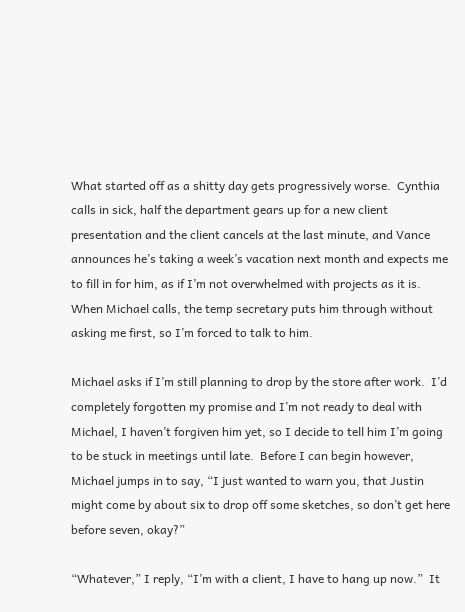What started off as a shitty day gets progressively worse.  Cynthia calls in sick, half the department gears up for a new client presentation and the client cancels at the last minute, and Vance announces he’s taking a week’s vacation next month and expects me to fill in for him, as if I’m not overwhelmed with projects as it is.  When Michael calls, the temp secretary puts him through without asking me first, so I’m forced to talk to him.

Michael asks if I’m still planning to drop by the store after work.  I’d completely forgotten my promise and I’m not ready to deal with Michael, I haven’t forgiven him yet, so I decide to tell him I’m going to be stuck in meetings until late.  Before I can begin however, Michael jumps in to say, “I just wanted to warn you, that Justin might come by about six to drop off some sketches, so don’t get here before seven, okay?”

“Whatever,” I reply, “I’m with a client, I have to hang up now.”  It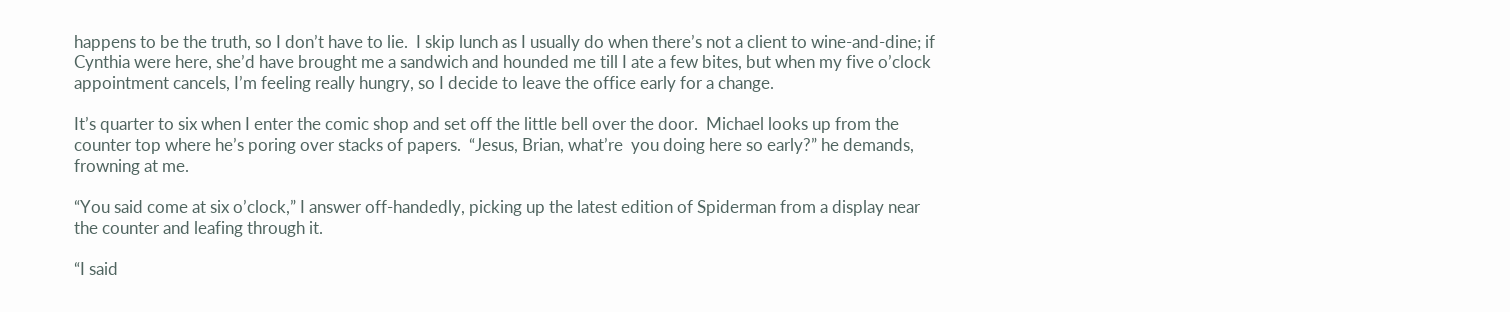happens to be the truth, so I don’t have to lie.  I skip lunch as I usually do when there’s not a client to wine-and-dine; if Cynthia were here, she’d have brought me a sandwich and hounded me till I ate a few bites, but when my five o’clock appointment cancels, I’m feeling really hungry, so I decide to leave the office early for a change.

It’s quarter to six when I enter the comic shop and set off the little bell over the door.  Michael looks up from the counter top where he’s poring over stacks of papers.  “Jesus, Brian, what’re  you doing here so early?” he demands, frowning at me.

“You said come at six o’clock,” I answer off-handedly, picking up the latest edition of Spiderman from a display near the counter and leafing through it.

“I said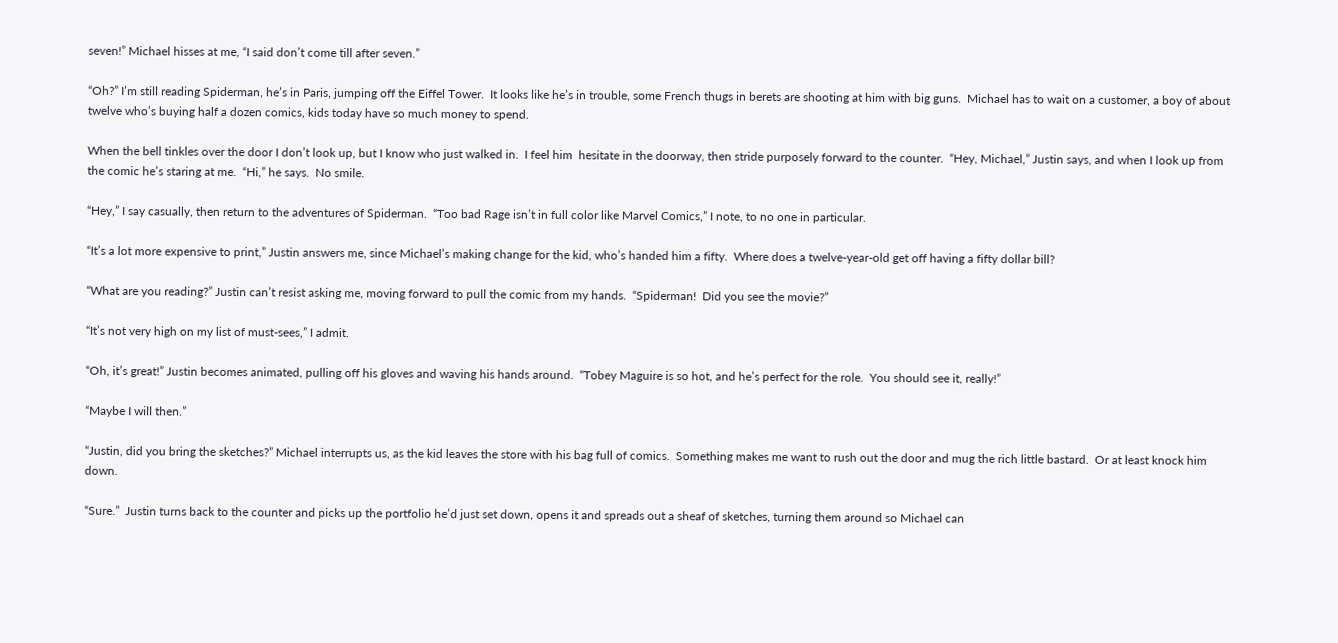seven!” Michael hisses at me, “I said don’t come till after seven.”

“Oh?” I’m still reading Spiderman, he’s in Paris, jumping off the Eiffel Tower.  It looks like he’s in trouble, some French thugs in berets are shooting at him with big guns.  Michael has to wait on a customer, a boy of about twelve who’s buying half a dozen comics, kids today have so much money to spend.

When the bell tinkles over the door I don’t look up, but I know who just walked in.  I feel him  hesitate in the doorway, then stride purposely forward to the counter.  “Hey, Michael,” Justin says, and when I look up from the comic he’s staring at me.  “Hi,” he says.  No smile.

“Hey,” I say casually, then return to the adventures of Spiderman.  “Too bad Rage isn’t in full color like Marvel Comics,” I note, to no one in particular.

“It’s a lot more expensive to print,” Justin answers me, since Michael’s making change for the kid, who’s handed him a fifty.  Where does a twelve-year-old get off having a fifty dollar bill?

“What are you reading?” Justin can’t resist asking me, moving forward to pull the comic from my hands.  “Spiderman!  Did you see the movie?”

“It’s not very high on my list of must-sees,” I admit.

“Oh, it’s great!” Justin becomes animated, pulling off his gloves and waving his hands around.  “Tobey Maguire is so hot, and he’s perfect for the role.  You should see it, really!”

“Maybe I will then.”

“Justin, did you bring the sketches?” Michael interrupts us, as the kid leaves the store with his bag full of comics.  Something makes me want to rush out the door and mug the rich little bastard.  Or at least knock him down.

“Sure.”  Justin turns back to the counter and picks up the portfolio he’d just set down, opens it and spreads out a sheaf of sketches, turning them around so Michael can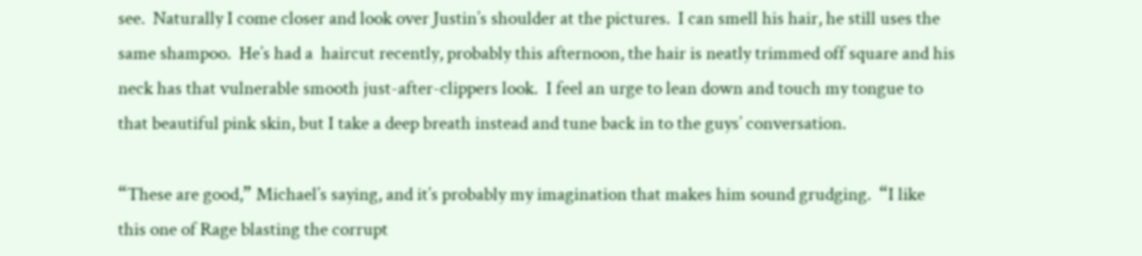see.  Naturally I come closer and look over Justin’s shoulder at the pictures.  I can smell his hair, he still uses the same shampoo.  He’s had a  haircut recently, probably this afternoon, the hair is neatly trimmed off square and his neck has that vulnerable smooth just-after-clippers look.  I feel an urge to lean down and touch my tongue to that beautiful pink skin, but I take a deep breath instead and tune back in to the guys’ conversation.

“These are good,” Michael’s saying, and it’s probably my imagination that makes him sound grudging.  “I like this one of Rage blasting the corrupt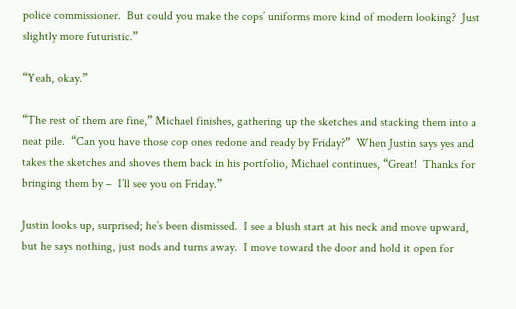police commissioner.  But could you make the cops’ uniforms more kind of modern looking?  Just slightly more futuristic.”

“Yeah, okay.”

“The rest of them are fine,” Michael finishes, gathering up the sketches and stacking them into a neat pile.  “Can you have those cop ones redone and ready by Friday?”  When Justin says yes and takes the sketches and shoves them back in his portfolio, Michael continues, “Great!  Thanks for bringing them by –  I’ll see you on Friday.”

Justin looks up, surprised; he’s been dismissed.  I see a blush start at his neck and move upward, but he says nothing, just nods and turns away.  I move toward the door and hold it open for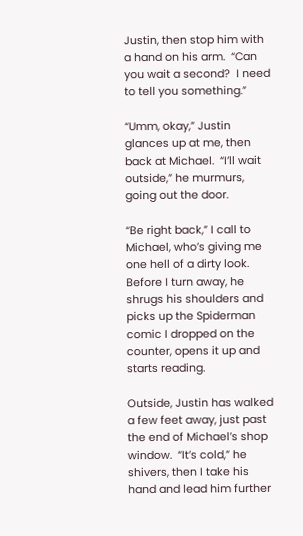Justin, then stop him with a hand on his arm.  “Can you wait a second?  I need to tell you something.”

“Umm, okay,” Justin glances up at me, then back at Michael.  “I’ll wait outside,” he murmurs, going out the door.

“Be right back,” I call to Michael, who’s giving me one hell of a dirty look.  Before I turn away, he shrugs his shoulders and picks up the Spiderman comic I dropped on the counter, opens it up and starts reading.

Outside, Justin has walked a few feet away, just past the end of Michael’s shop window.  “It’s cold,” he shivers, then I take his hand and lead him further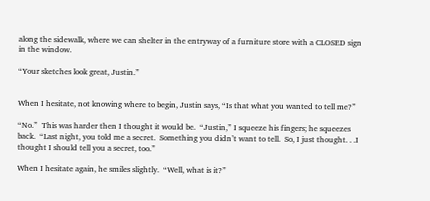along the sidewalk, where we can shelter in the entryway of a furniture store with a CLOSED sign in the window.

“Your sketches look great, Justin.”


When I hesitate, not knowing where to begin, Justin says, “Is that what you wanted to tell me?”

“No.”  This was harder then I thought it would be.  “Justin,” I squeeze his fingers; he squeezes back.  “Last night, you told me a secret.  Something you didn’t want to tell.  So, I just thought. . .I thought I should tell you a secret, too.”

When I hesitate again, he smiles slightly.  “Well, what is it?”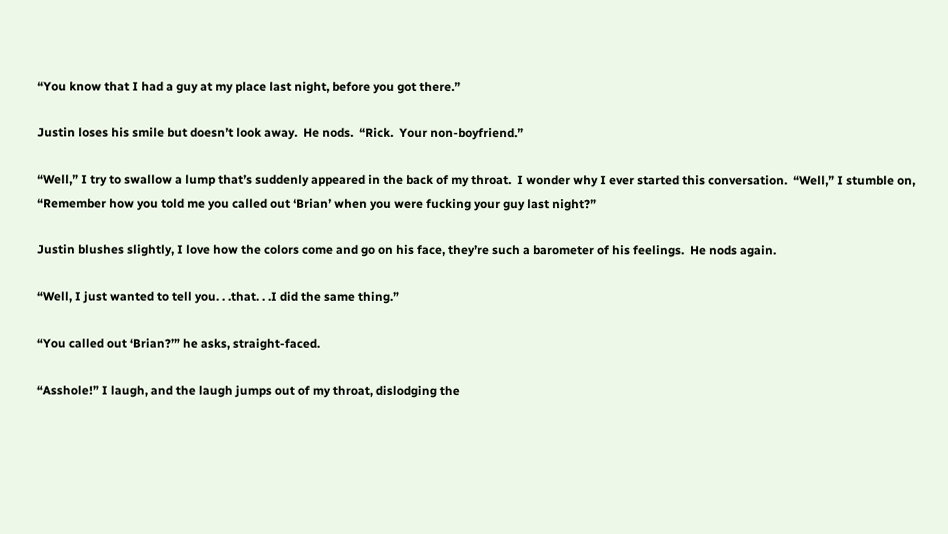“You know that I had a guy at my place last night, before you got there.”

Justin loses his smile but doesn’t look away.  He nods.  “Rick.  Your non-boyfriend.”

“Well,” I try to swallow a lump that’s suddenly appeared in the back of my throat.  I wonder why I ever started this conversation.  “Well,” I stumble on, “Remember how you told me you called out ‘Brian’ when you were fucking your guy last night?”

Justin blushes slightly, I love how the colors come and go on his face, they’re such a barometer of his feelings.  He nods again.

“Well, I just wanted to tell you. . .that. . .I did the same thing.”

“You called out ‘Brian?’” he asks, straight-faced.

“Asshole!” I laugh, and the laugh jumps out of my throat, dislodging the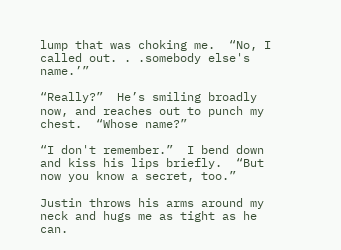lump that was choking me.  “No, I called out. . .somebody else's name.’”

“Really?”  He’s smiling broadly now, and reaches out to punch my chest.  “Whose name?”

“I don't remember.”  I bend down and kiss his lips briefly.  “But now you know a secret, too.”

Justin throws his arms around my neck and hugs me as tight as he can.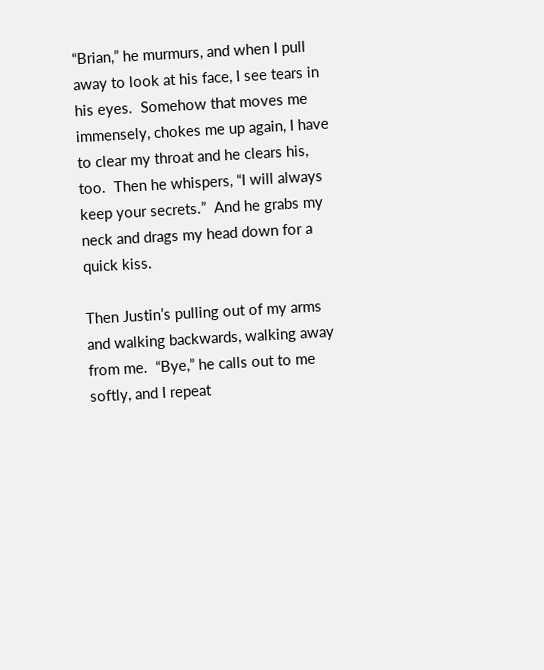“Brian,” he murmurs, and when I pull away to look at his face, I see tears in his eyes.  Somehow that moves me immensely, chokes me up again, I have to clear my throat and he clears his, too.  Then he whispers, “I will always keep your secrets.”  And he grabs my neck and drags my head down for a quick kiss.

Then Justin’s pulling out of my arms and walking backwards, walking away from me.  “Bye,” he calls out to me softly, and I repeat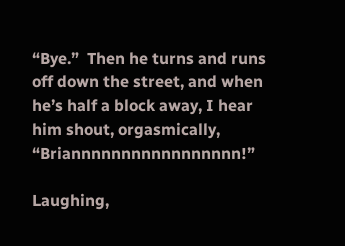“Bye.”  Then he turns and runs off down the street, and when he’s half a block away, I hear him shout, orgasmically, “Briannnnnnnnnnnnnnnnn!”

Laughing,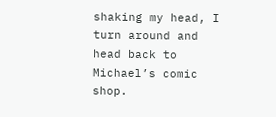shaking my head, I turn around and head back to Michael’s comic shop.